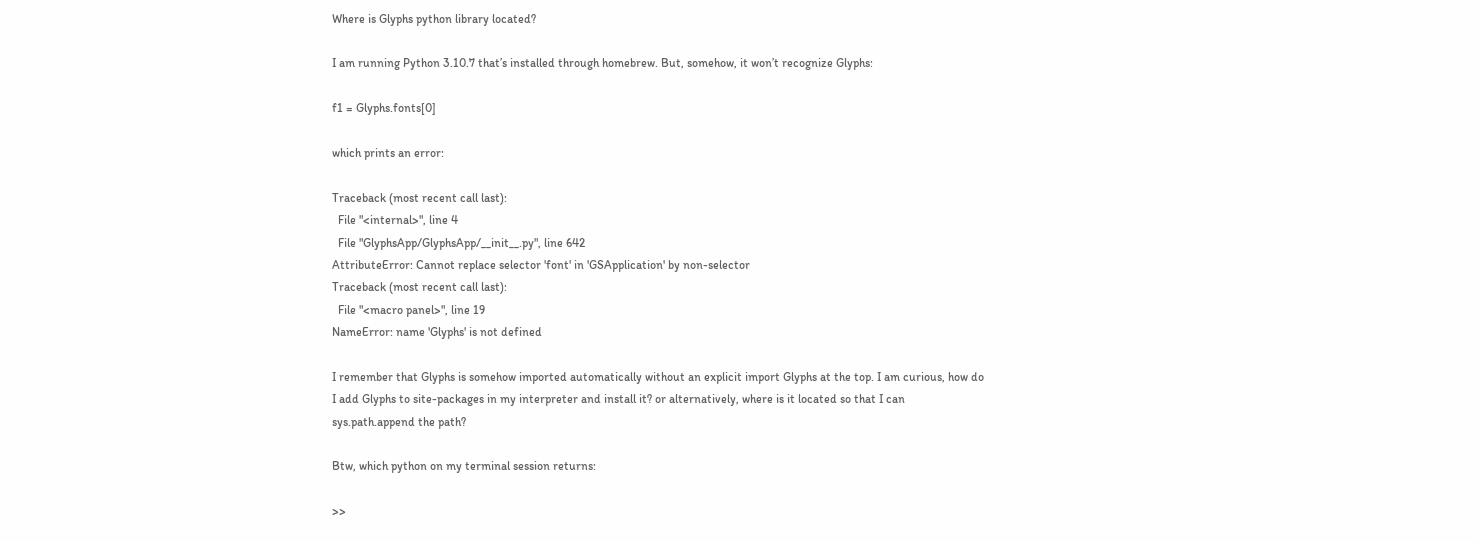Where is Glyphs python library located?

I am running Python 3.10.7 that’s installed through homebrew. But, somehow, it won’t recognize Glyphs:

f1 = Glyphs.fonts[0]

which prints an error:

Traceback (most recent call last):
  File "<internal>", line 4
  File "GlyphsApp/GlyphsApp/__init__.py", line 642
AttributeError: Cannot replace selector 'font' in 'GSApplication' by non-selector
Traceback (most recent call last):
  File "<macro panel>", line 19
NameError: name 'Glyphs' is not defined

I remember that Glyphs is somehow imported automatically without an explicit import Glyphs at the top. I am curious, how do I add Glyphs to site-packages in my interpreter and install it? or alternatively, where is it located so that I can sys.path.append the path?

Btw, which python on my terminal session returns:

>>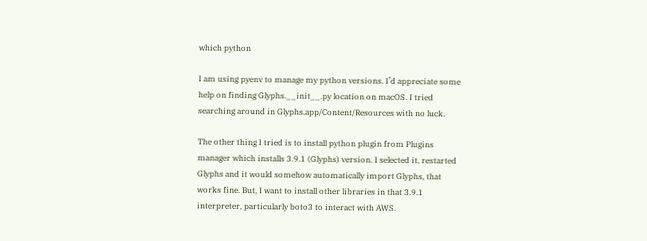which python

I am using pyenv to manage my python versions. I’d appreciate some help on finding Glyphs.__init__.py location on macOS. I tried searching around in Glyphs.app/Content/Resources with no luck.

The other thing I tried is to install python plugin from Plugins manager which installs 3.9.1 (Glyphs) version. I selected it, restarted Glyphs and it would somehow automatically import Glyphs, that works fine. But, I want to install other libraries in that 3.9.1 interpreter, particularly boto3 to interact with AWS.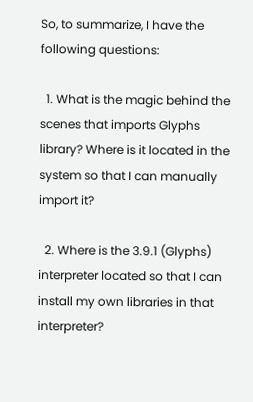So, to summarize, I have the following questions:

  1. What is the magic behind the scenes that imports Glyphs library? Where is it located in the system so that I can manually import it?

  2. Where is the 3.9.1 (Glyphs) interpreter located so that I can install my own libraries in that interpreter?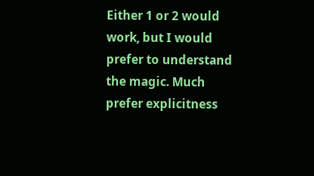Either 1 or 2 would work, but I would prefer to understand the magic. Much prefer explicitness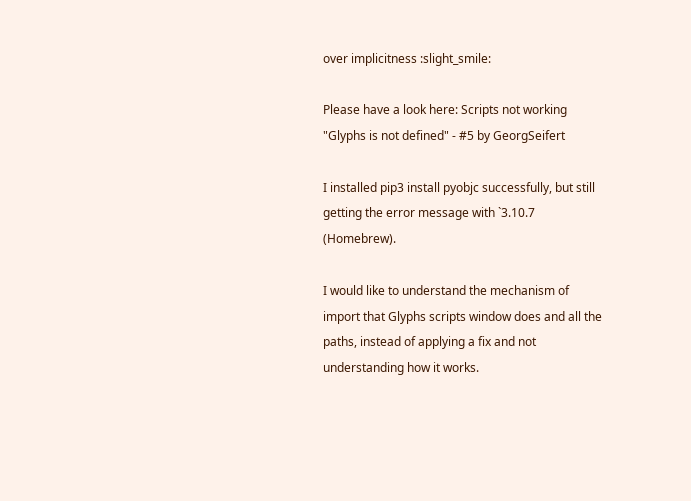over implicitness :slight_smile:

Please have a look here: Scripts not working "Glyphs is not defined" - #5 by GeorgSeifert

I installed pip3 install pyobjc successfully, but still getting the error message with `3.10.7 (Homebrew).

I would like to understand the mechanism of import that Glyphs scripts window does and all the paths, instead of applying a fix and not understanding how it works.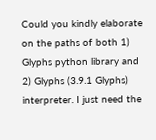Could you kindly elaborate on the paths of both 1) Glyphs python library and 2) Glyphs (3.9.1 Glyphs) interpreter. I just need the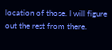location of those. I will figure out the rest from there.